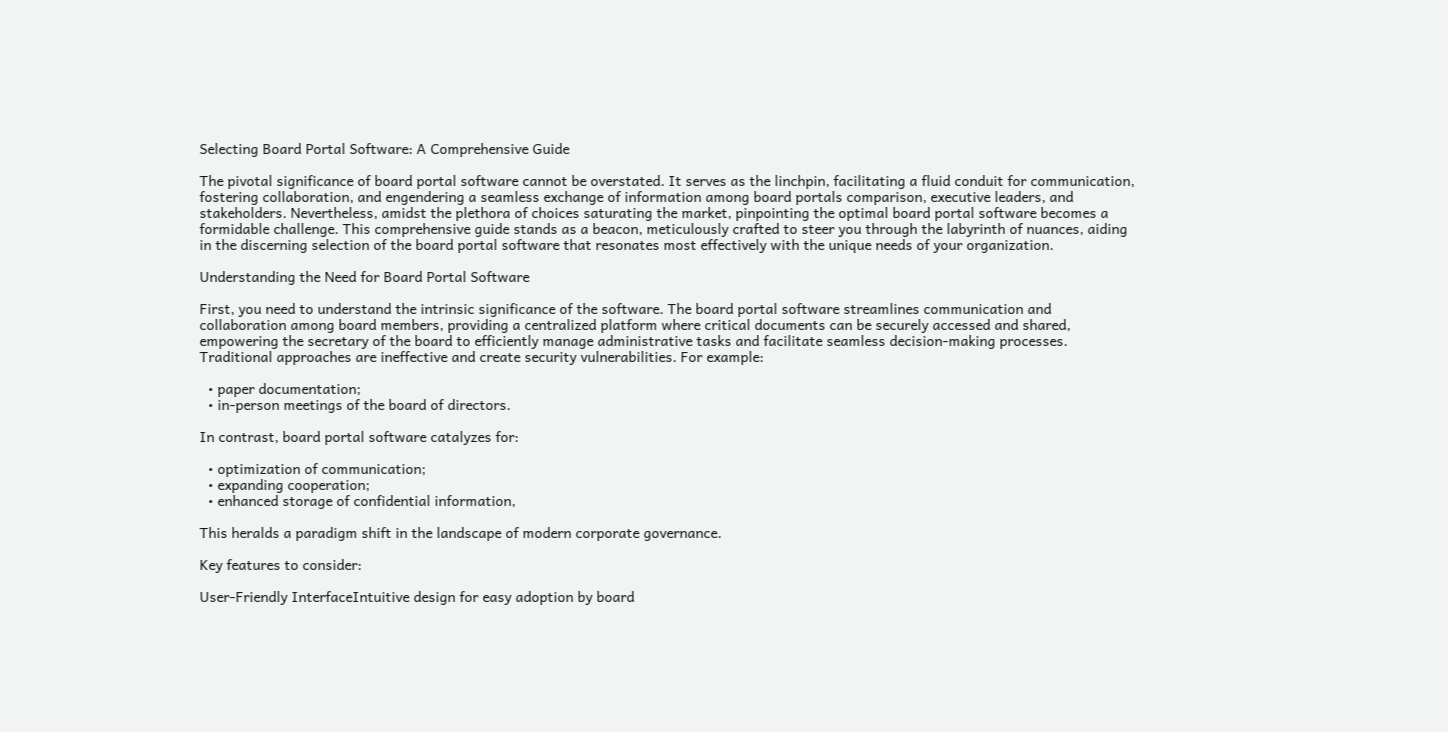Selecting Board Portal Software: A Comprehensive Guide

The pivotal significance of board portal software cannot be overstated. It serves as the linchpin, facilitating a fluid conduit for communication, fostering collaboration, and engendering a seamless exchange of information among board portals comparison, executive leaders, and stakeholders. Nevertheless, amidst the plethora of choices saturating the market, pinpointing the optimal board portal software becomes a formidable challenge. This comprehensive guide stands as a beacon, meticulously crafted to steer you through the labyrinth of nuances, aiding in the discerning selection of the board portal software that resonates most effectively with the unique needs of your organization.

Understanding the Need for Board Portal Software

First, you need to understand the intrinsic significance of the software. The board portal software streamlines communication and collaboration among board members, providing a centralized platform where critical documents can be securely accessed and shared, empowering the secretary of the board to efficiently manage administrative tasks and facilitate seamless decision-making processes. Traditional approaches are ineffective and create security vulnerabilities. For example:

  • paper documentation;
  • in-person meetings of the board of directors.

In contrast, board portal software catalyzes for:

  • optimization of communication;
  • expanding cooperation;
  • enhanced storage of confidential information,

This heralds a paradigm shift in the landscape of modern corporate governance.

Key features to consider:

User-Friendly InterfaceIntuitive design for easy adoption by board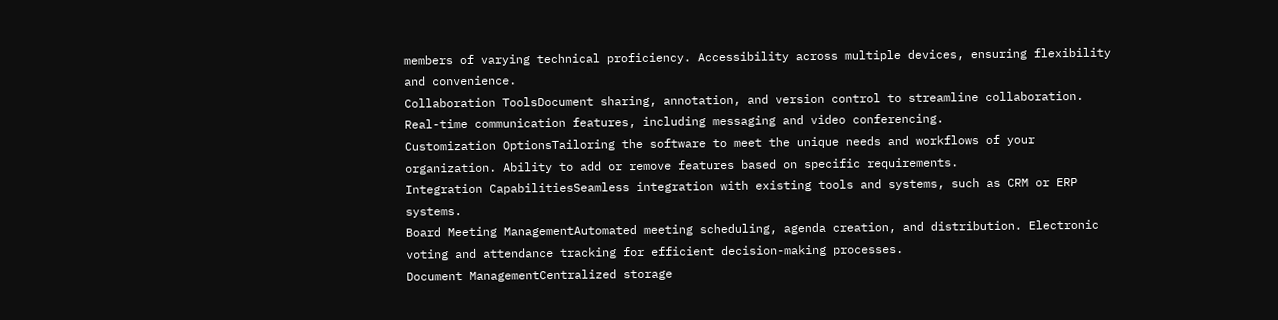members of varying technical proficiency. Accessibility across multiple devices, ensuring flexibility and convenience.
Collaboration ToolsDocument sharing, annotation, and version control to streamline collaboration. Real-time communication features, including messaging and video conferencing.
Customization OptionsTailoring the software to meet the unique needs and workflows of your organization. Ability to add or remove features based on specific requirements.
Integration CapabilitiesSeamless integration with existing tools and systems, such as CRM or ERP systems.
Board Meeting ManagementAutomated meeting scheduling, agenda creation, and distribution. Electronic voting and attendance tracking for efficient decision-making processes.
Document ManagementCentralized storage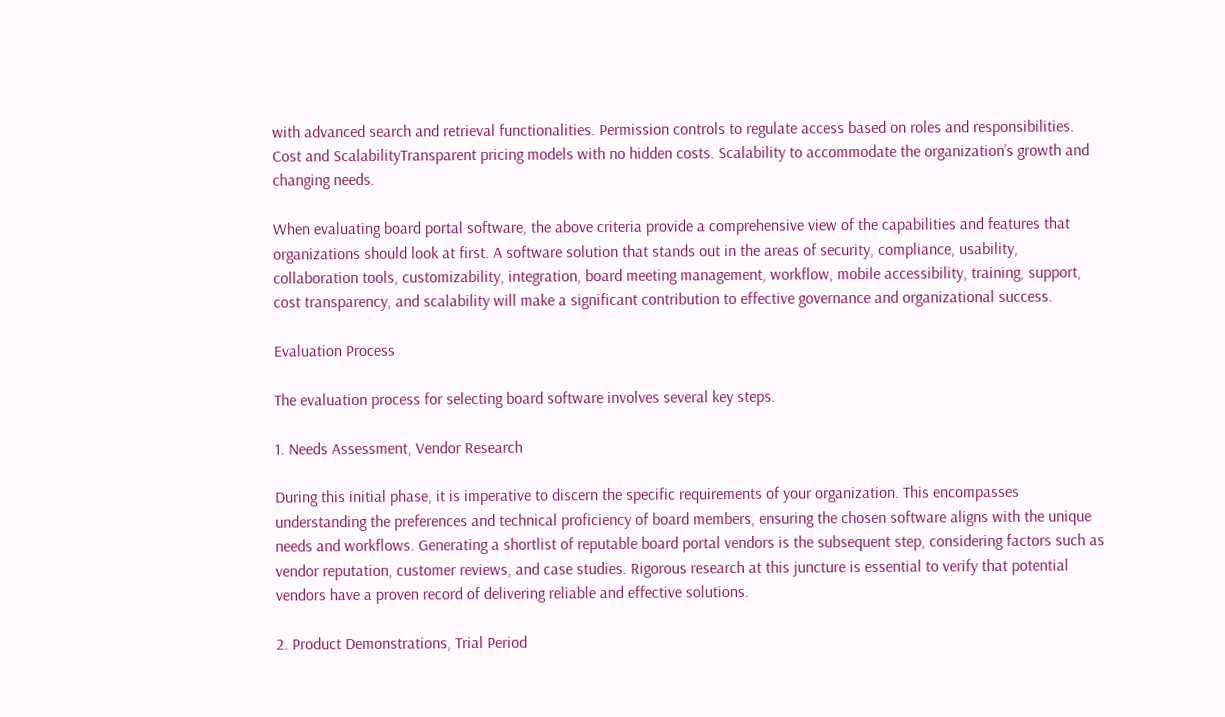with advanced search and retrieval functionalities. Permission controls to regulate access based on roles and responsibilities.
Cost and ScalabilityTransparent pricing models with no hidden costs. Scalability to accommodate the organization’s growth and changing needs.

When evaluating board portal software, the above criteria provide a comprehensive view of the capabilities and features that organizations should look at first. A software solution that stands out in the areas of security, compliance, usability, collaboration tools, customizability, integration, board meeting management, workflow, mobile accessibility, training, support, cost transparency, and scalability will make a significant contribution to effective governance and organizational success.

Evaluation Process

The evaluation process for selecting board software involves several key steps.

1. Needs Assessment, Vendor Research

During this initial phase, it is imperative to discern the specific requirements of your organization. This encompasses understanding the preferences and technical proficiency of board members, ensuring the chosen software aligns with the unique needs and workflows. Generating a shortlist of reputable board portal vendors is the subsequent step, considering factors such as vendor reputation, customer reviews, and case studies. Rigorous research at this juncture is essential to verify that potential vendors have a proven record of delivering reliable and effective solutions.

2. Product Demonstrations, Trial Period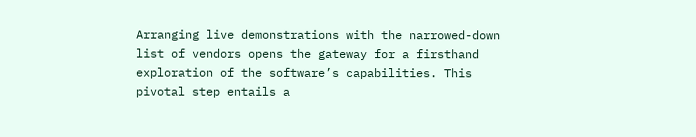Arranging live demonstrations with the narrowed-down list of vendors opens the gateway for a firsthand exploration of the software’s capabilities. This pivotal step entails a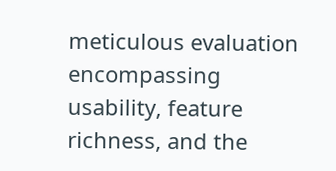meticulous evaluation encompassing usability, feature richness, and the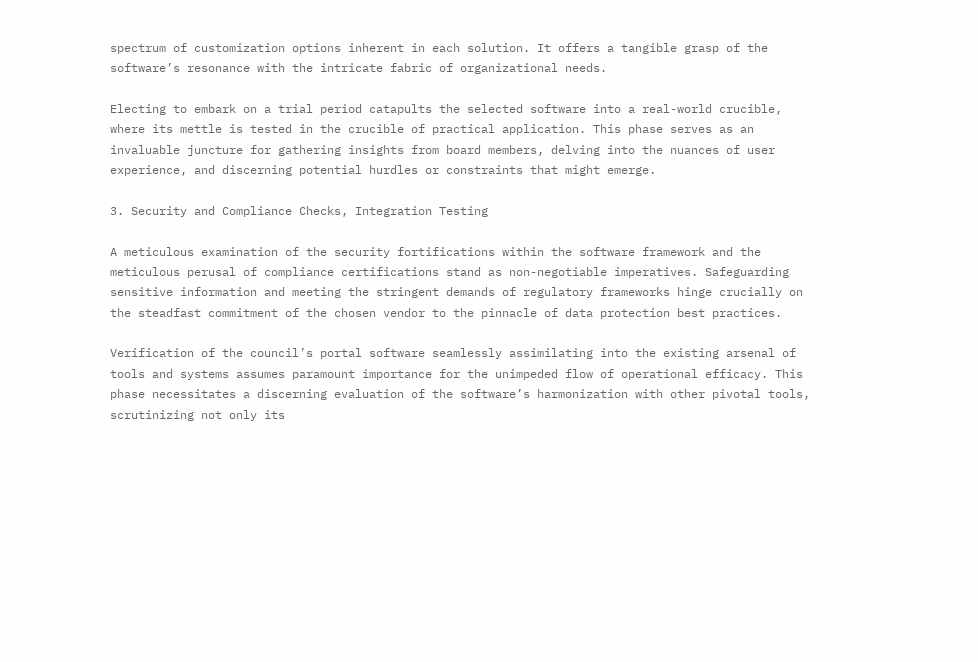spectrum of customization options inherent in each solution. It offers a tangible grasp of the software’s resonance with the intricate fabric of organizational needs.

Electing to embark on a trial period catapults the selected software into a real-world crucible, where its mettle is tested in the crucible of practical application. This phase serves as an invaluable juncture for gathering insights from board members, delving into the nuances of user experience, and discerning potential hurdles or constraints that might emerge.

3. Security and Compliance Checks, Integration Testing

A meticulous examination of the security fortifications within the software framework and the meticulous perusal of compliance certifications stand as non-negotiable imperatives. Safeguarding sensitive information and meeting the stringent demands of regulatory frameworks hinge crucially on the steadfast commitment of the chosen vendor to the pinnacle of data protection best practices.

Verification of the council’s portal software seamlessly assimilating into the existing arsenal of tools and systems assumes paramount importance for the unimpeded flow of operational efficacy. This phase necessitates a discerning evaluation of the software’s harmonization with other pivotal tools, scrutinizing not only its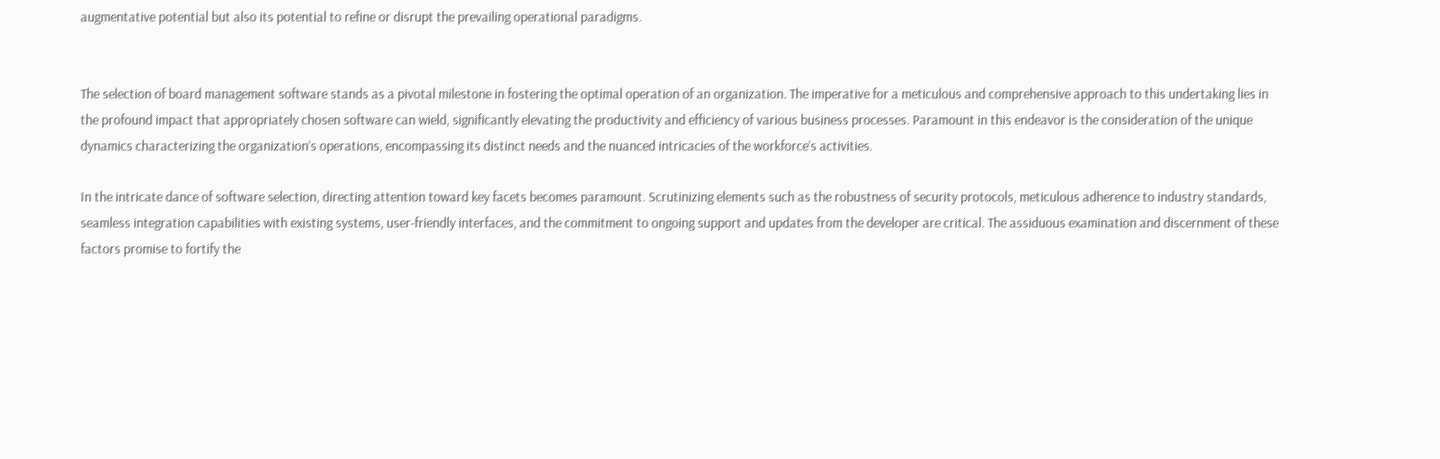augmentative potential but also its potential to refine or disrupt the prevailing operational paradigms.


The selection of board management software stands as a pivotal milestone in fostering the optimal operation of an organization. The imperative for a meticulous and comprehensive approach to this undertaking lies in the profound impact that appropriately chosen software can wield, significantly elevating the productivity and efficiency of various business processes. Paramount in this endeavor is the consideration of the unique dynamics characterizing the organization’s operations, encompassing its distinct needs and the nuanced intricacies of the workforce’s activities.

In the intricate dance of software selection, directing attention toward key facets becomes paramount. Scrutinizing elements such as the robustness of security protocols, meticulous adherence to industry standards, seamless integration capabilities with existing systems, user-friendly interfaces, and the commitment to ongoing support and updates from the developer are critical. The assiduous examination and discernment of these factors promise to fortify the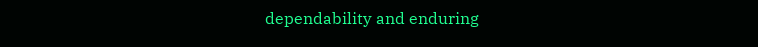dependability and enduring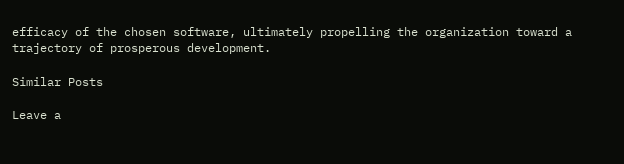efficacy of the chosen software, ultimately propelling the organization toward a trajectory of prosperous development.

Similar Posts

Leave a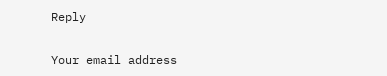Reply

Your email address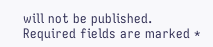will not be published. Required fields are marked *